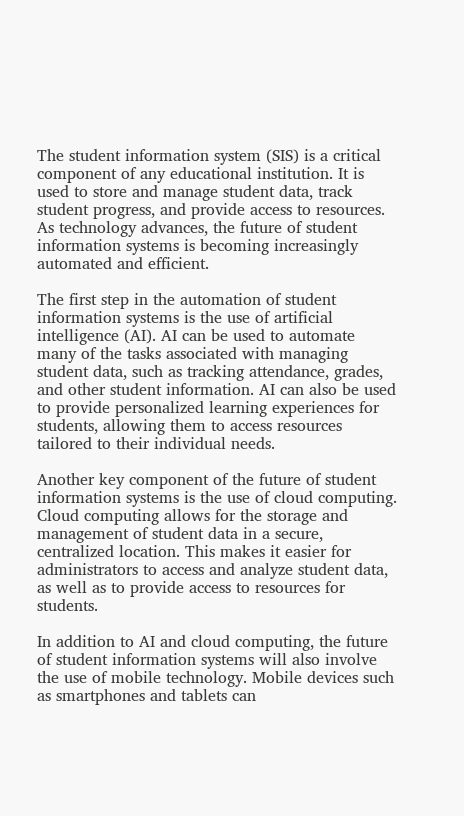The student information system (SIS) is a critical component of any educational institution. It is used to store and manage student data, track student progress, and provide access to resources. As technology advances, the future of student information systems is becoming increasingly automated and efficient.

The first step in the automation of student information systems is the use of artificial intelligence (AI). AI can be used to automate many of the tasks associated with managing student data, such as tracking attendance, grades, and other student information. AI can also be used to provide personalized learning experiences for students, allowing them to access resources tailored to their individual needs.

Another key component of the future of student information systems is the use of cloud computing. Cloud computing allows for the storage and management of student data in a secure, centralized location. This makes it easier for administrators to access and analyze student data, as well as to provide access to resources for students.

In addition to AI and cloud computing, the future of student information systems will also involve the use of mobile technology. Mobile devices such as smartphones and tablets can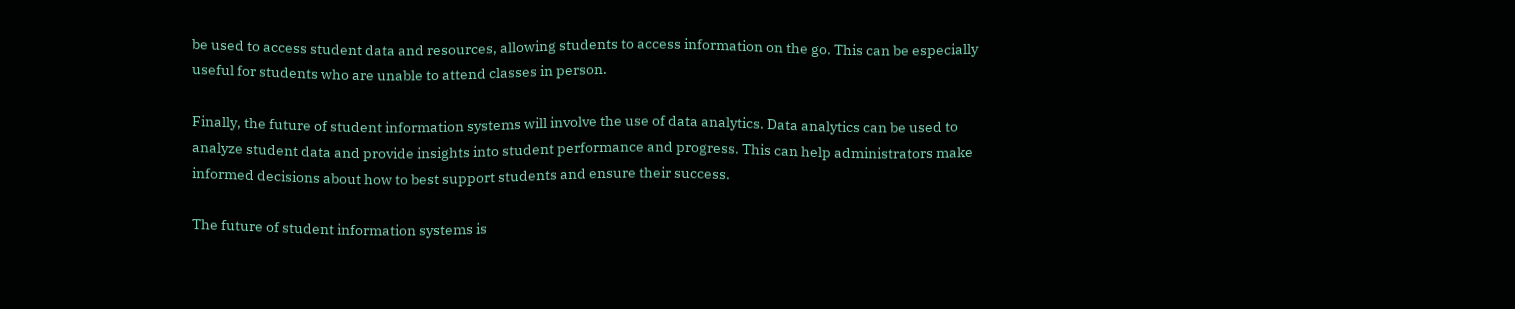be used to access student data and resources, allowing students to access information on the go. This can be especially useful for students who are unable to attend classes in person.

Finally, the future of student information systems will involve the use of data analytics. Data analytics can be used to analyze student data and provide insights into student performance and progress. This can help administrators make informed decisions about how to best support students and ensure their success.

The future of student information systems is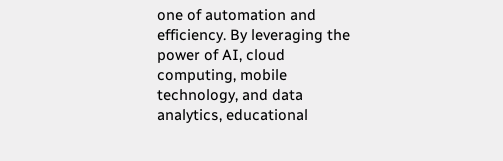one of automation and efficiency. By leveraging the power of AI, cloud computing, mobile technology, and data analytics, educational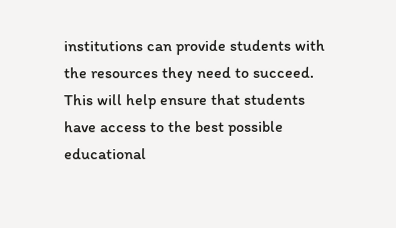institutions can provide students with the resources they need to succeed. This will help ensure that students have access to the best possible educational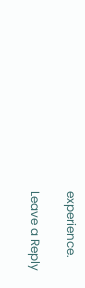experience.

Leave a Reply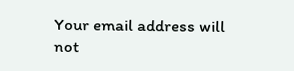Your email address will not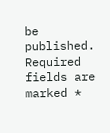be published. Required fields are marked *